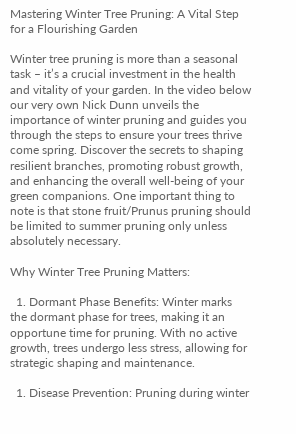Mastering Winter Tree Pruning: A Vital Step for a Flourishing Garden

Winter tree pruning is more than a seasonal task – it’s a crucial investment in the health and vitality of your garden. In the video below our very own Nick Dunn unveils the importance of winter pruning and guides you through the steps to ensure your trees thrive come spring. Discover the secrets to shaping resilient branches, promoting robust growth, and enhancing the overall well-being of your green companions. One important thing to note is that stone fruit/Prunus pruning should be limited to summer pruning only unless absolutely necessary.

Why Winter Tree Pruning Matters:

  1. Dormant Phase Benefits: Winter marks the dormant phase for trees, making it an opportune time for pruning. With no active growth, trees undergo less stress, allowing for strategic shaping and maintenance.

  1. Disease Prevention: Pruning during winter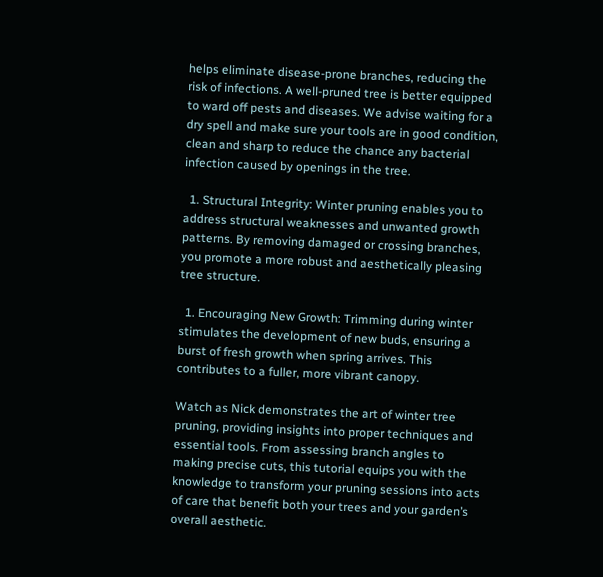helps eliminate disease-prone branches, reducing the risk of infections. A well-pruned tree is better equipped to ward off pests and diseases. We advise waiting for a dry spell and make sure your tools are in good condition, clean and sharp to reduce the chance any bacterial infection caused by openings in the tree.

  1. Structural Integrity: Winter pruning enables you to address structural weaknesses and unwanted growth patterns. By removing damaged or crossing branches, you promote a more robust and aesthetically pleasing tree structure.

  1. Encouraging New Growth: Trimming during winter stimulates the development of new buds, ensuring a burst of fresh growth when spring arrives. This contributes to a fuller, more vibrant canopy.

Watch as Nick demonstrates the art of winter tree pruning, providing insights into proper techniques and essential tools. From assessing branch angles to making precise cuts, this tutorial equips you with the knowledge to transform your pruning sessions into acts of care that benefit both your trees and your garden’s overall aesthetic.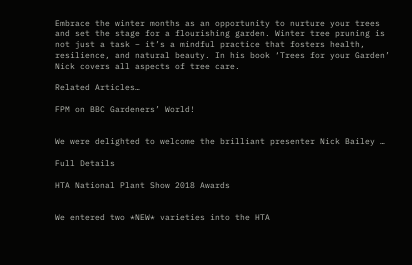Embrace the winter months as an opportunity to nurture your trees and set the stage for a flourishing garden. Winter tree pruning is not just a task – it’s a mindful practice that fosters health, resilience, and natural beauty. In his book ‘Trees for your Garden’ Nick covers all aspects of tree care.

Related Articles…

FPM on BBC Gardeners’ World!


We were delighted to welcome the brilliant presenter Nick Bailey …

Full Details

HTA National Plant Show 2018 Awards


We entered two *NEW* varieties into the HTA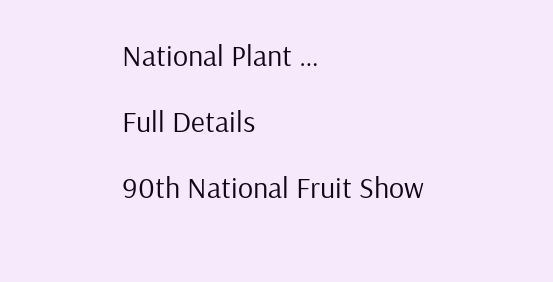National Plant …

Full Details

90th National Fruit Show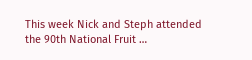This week Nick and Steph attended the 90th National Fruit …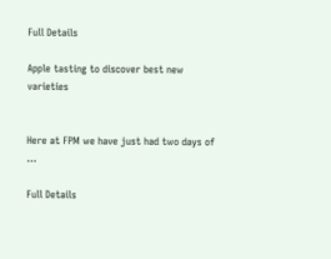Full Details

Apple tasting to discover best new varieties


Here at FPM we have just had two days of …

Full Details